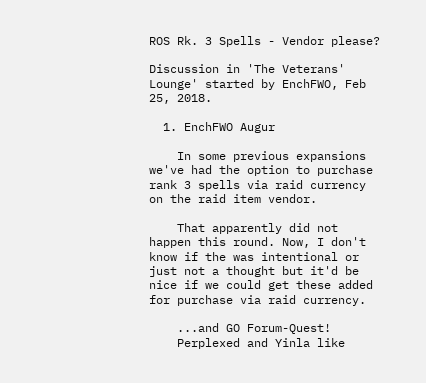ROS Rk. 3 Spells - Vendor please?

Discussion in 'The Veterans' Lounge' started by EnchFWO, Feb 25, 2018.

  1. EnchFWO Augur

    In some previous expansions we've had the option to purchase rank 3 spells via raid currency on the raid item vendor.

    That apparently did not happen this round. Now, I don't know if the was intentional or just not a thought but it'd be nice if we could get these added for purchase via raid currency.

    ...and GO Forum-Quest!
    Perplexed and Yinla like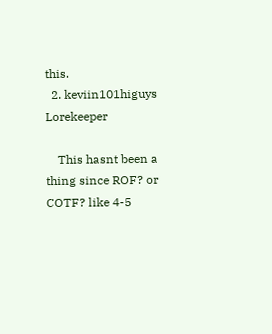this.
  2. keviin101higuys Lorekeeper

    This hasnt been a thing since ROF? or COTF? like 4-5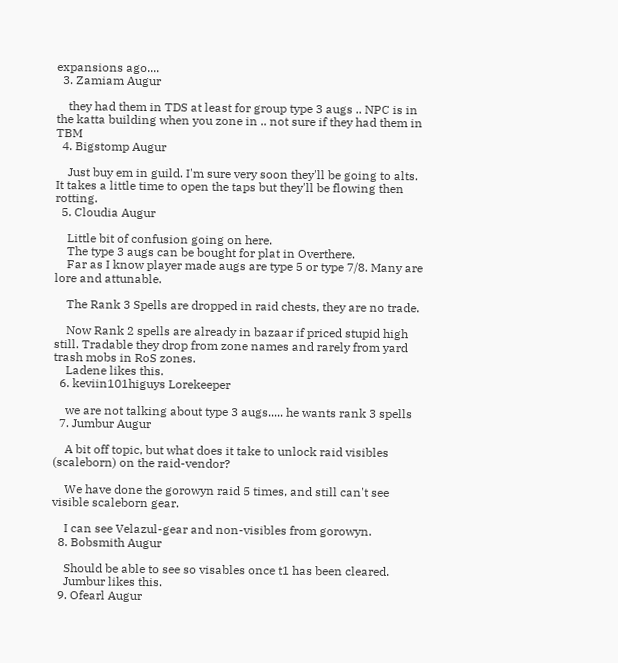expansions ago....
  3. Zamiam Augur

    they had them in TDS at least for group type 3 augs .. NPC is in the katta building when you zone in .. not sure if they had them in TBM
  4. Bigstomp Augur

    Just buy em in guild. I'm sure very soon they'll be going to alts. It takes a little time to open the taps but they'll be flowing then rotting.
  5. Cloudia Augur

    Little bit of confusion going on here.
    The type 3 augs can be bought for plat in Overthere.
    Far as I know player made augs are type 5 or type 7/8. Many are lore and attunable.

    The Rank 3 Spells are dropped in raid chests, they are no trade.

    Now Rank 2 spells are already in bazaar if priced stupid high still. Tradable they drop from zone names and rarely from yard trash mobs in RoS zones.
    Ladene likes this.
  6. keviin101higuys Lorekeeper

    we are not talking about type 3 augs..... he wants rank 3 spells
  7. Jumbur Augur

    A bit off topic, but what does it take to unlock raid visibles (scaleborn) on the raid-vendor?

    We have done the gorowyn raid 5 times, and still can't see visible scaleborn gear.

    I can see Velazul-gear and non-visibles from gorowyn.
  8. Bobsmith Augur

    Should be able to see so visables once t1 has been cleared.
    Jumbur likes this.
  9. Ofearl Augur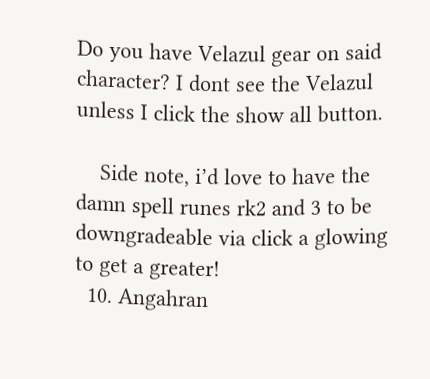Do you have Velazul gear on said character? I dont see the Velazul unless I click the show all button.

    Side note, i’d love to have the damn spell runes rk2 and 3 to be downgradeable via click a glowing to get a greater!
  10. Angahran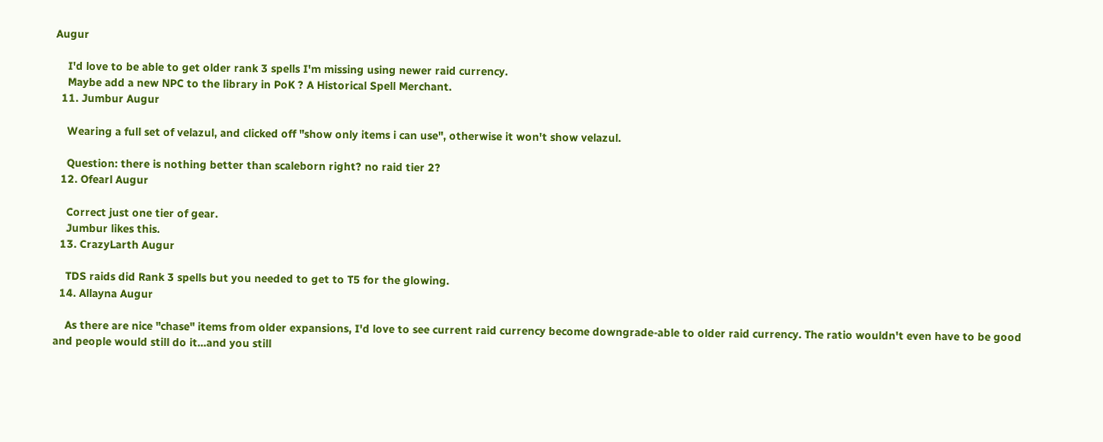Augur

    I'd love to be able to get older rank 3 spells I'm missing using newer raid currency.
    Maybe add a new NPC to the library in PoK ? A Historical Spell Merchant.
  11. Jumbur Augur

    Wearing a full set of velazul, and clicked off "show only items i can use", otherwise it won't show velazul.

    Question: there is nothing better than scaleborn right? no raid tier 2?
  12. Ofearl Augur

    Correct just one tier of gear.
    Jumbur likes this.
  13. CrazyLarth Augur

    TDS raids did Rank 3 spells but you needed to get to T5 for the glowing.
  14. Allayna Augur

    As there are nice "chase" items from older expansions, I'd love to see current raid currency become downgrade-able to older raid currency. The ratio wouldn't even have to be good and people would still do it...and you still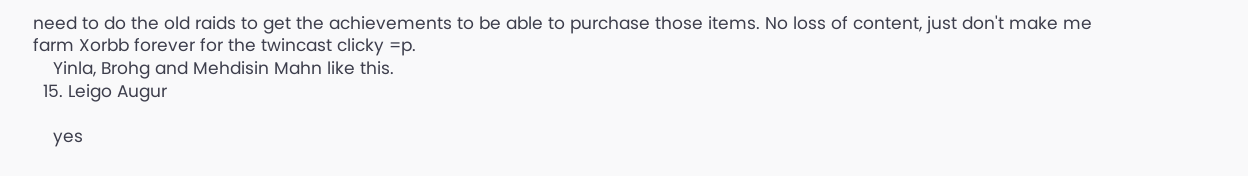need to do the old raids to get the achievements to be able to purchase those items. No loss of content, just don't make me farm Xorbb forever for the twincast clicky =p.
    Yinla, Brohg and Mehdisin Mahn like this.
  15. Leigo Augur

    yes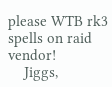please WTB rk3 spells on raid vendor!
    Jiggs,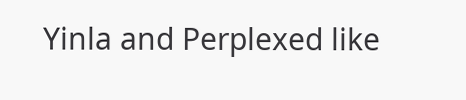Yinla and Perplexed like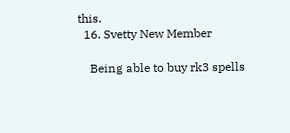this.
  16. Svetty New Member

    Being able to buy rk3 spells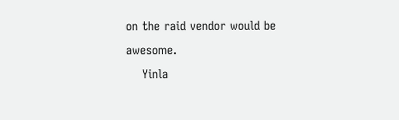on the raid vendor would be awesome.
    Yinla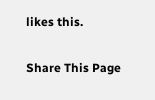likes this.

Share This Page